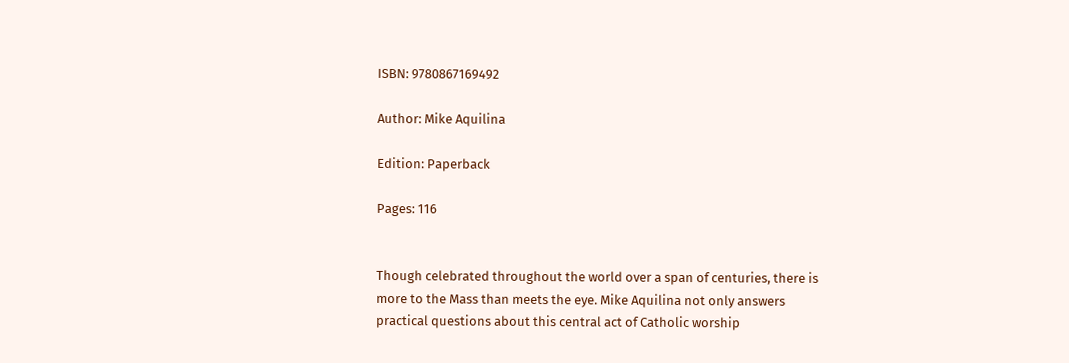ISBN: 9780867169492

Author: Mike Aquilina

Edition: Paperback

Pages: 116


Though celebrated throughout the world over a span of centuries, there is more to the Mass than meets the eye. Mike Aquilina not only answers practical questions about this central act of Catholic worship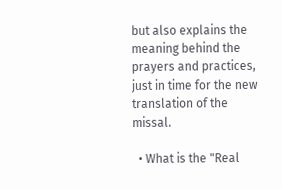but also explains the meaning behind the prayers and practices, just in time for the new translation of the missal.

  • What is the "Real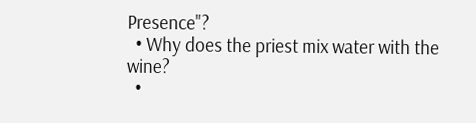Presence"?
  • Why does the priest mix water with the wine?
  •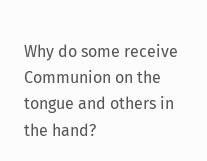Why do some receive Communion on the tongue and others in the hand?